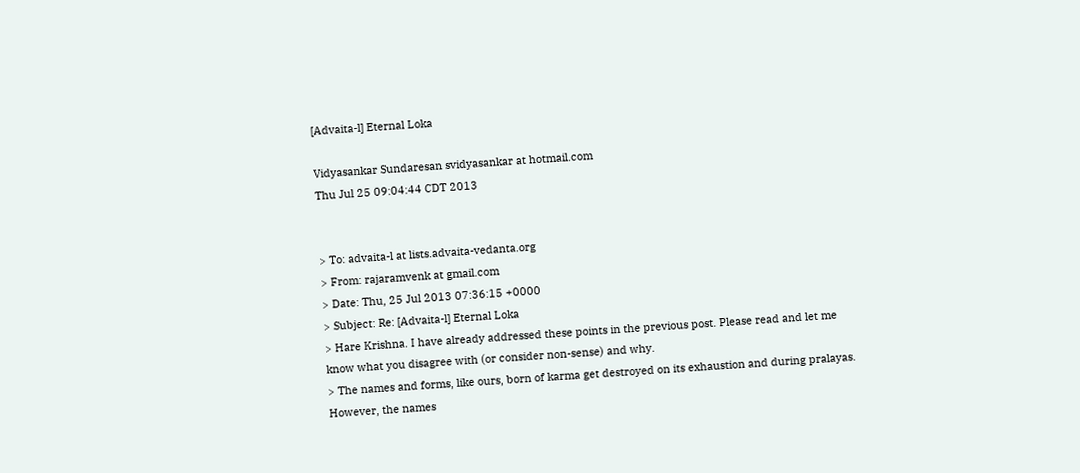[Advaita-l] Eternal Loka

Vidyasankar Sundaresan svidyasankar at hotmail.com
Thu Jul 25 09:04:44 CDT 2013


> To: advaita-l at lists.advaita-vedanta.org
> From: rajaramvenk at gmail.com
> Date: Thu, 25 Jul 2013 07:36:15 +0000
> Subject: Re: [Advaita-l] Eternal Loka
> Hare Krishna. I have already addressed these points in the previous post. Please read and let me know what you disagree with (or consider non-sense) and why.
> The names and forms, like ours, born of karma get destroyed on its exhaustion and during pralayas. However, the names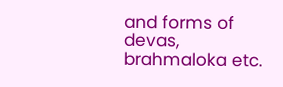and forms of devas, brahmaloka etc.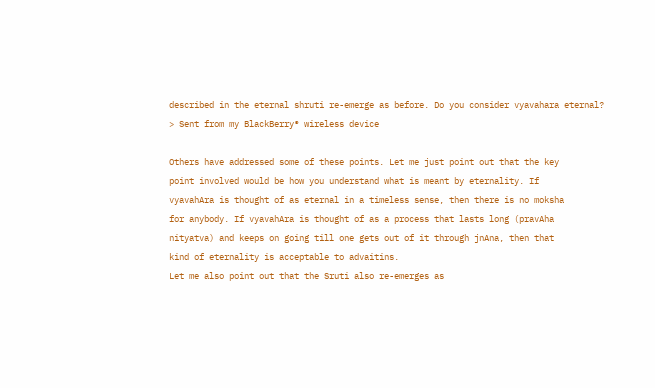described in the eternal shruti re-emerge as before. Do you consider vyavahara eternal?
> Sent from my BlackBerry® wireless device

Others have addressed some of these points. Let me just point out that the key
point involved would be how you understand what is meant by eternality. If
vyavahAra is thought of as eternal in a timeless sense, then there is no moksha
for anybody. If vyavahAra is thought of as a process that lasts long (pravAha
nityatva) and keeps on going till one gets out of it through jnAna, then that
kind of eternality is acceptable to advaitins.
Let me also point out that the Sruti also re-emerges as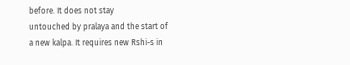before. It does not stay
untouched by pralaya and the start of a new kalpa. It requires new Rshi-s in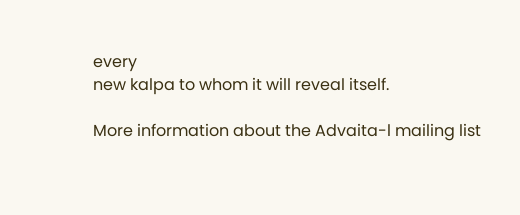every
new kalpa to whom it will reveal itself.

More information about the Advaita-l mailing list